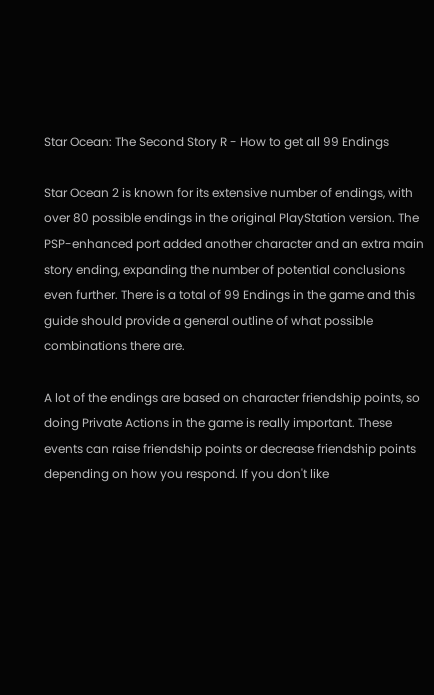Star Ocean: The Second Story R - How to get all 99 Endings

Star Ocean 2 is known for its extensive number of endings, with over 80 possible endings in the original PlayStation version. The PSP-enhanced port added another character and an extra main story ending, expanding the number of potential conclusions even further. There is a total of 99 Endings in the game and this guide should provide a general outline of what possible combinations there are.

A lot of the endings are based on character friendship points, so doing Private Actions in the game is really important. These events can raise friendship points or decrease friendship points depending on how you respond. If you don't like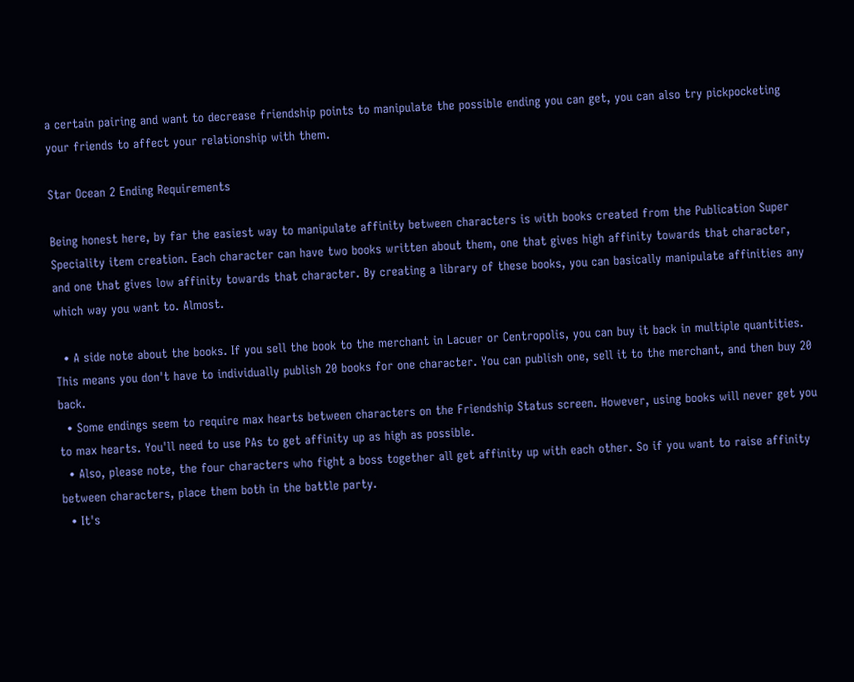a certain pairing and want to decrease friendship points to manipulate the possible ending you can get, you can also try pickpocketing your friends to affect your relationship with them.

Star Ocean 2 Ending Requirements

Being honest here, by far the easiest way to manipulate affinity between characters is with books created from the Publication Super Speciality item creation. Each character can have two books written about them, one that gives high affinity towards that character, and one that gives low affinity towards that character. By creating a library of these books, you can basically manipulate affinities any which way you want to. Almost.

  • A side note about the books. If you sell the book to the merchant in Lacuer or Centropolis, you can buy it back in multiple quantities. This means you don't have to individually publish 20 books for one character. You can publish one, sell it to the merchant, and then buy 20 back.
  • Some endings seem to require max hearts between characters on the Friendship Status screen. However, using books will never get you to max hearts. You'll need to use PAs to get affinity up as high as possible.
  • Also, please note, the four characters who fight a boss together all get affinity up with each other. So if you want to raise affinity between characters, place them both in the battle party.
  • It's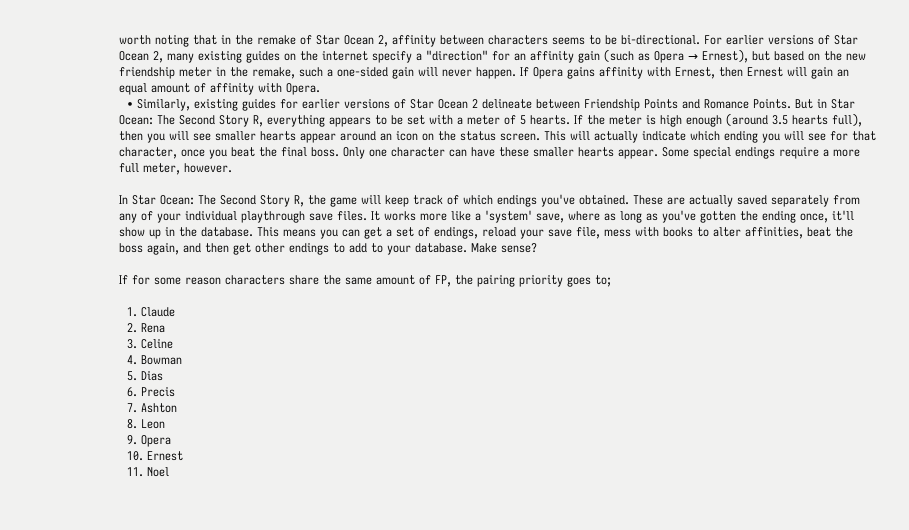worth noting that in the remake of Star Ocean 2, affinity between characters seems to be bi-directional. For earlier versions of Star Ocean 2, many existing guides on the internet specify a "direction" for an affinity gain (such as Opera → Ernest), but based on the new friendship meter in the remake, such a one-sided gain will never happen. If Opera gains affinity with Ernest, then Ernest will gain an equal amount of affinity with Opera.
  • Similarly, existing guides for earlier versions of Star Ocean 2 delineate between Friendship Points and Romance Points. But in Star Ocean: The Second Story R, everything appears to be set with a meter of 5 hearts. If the meter is high enough (around 3.5 hearts full), then you will see smaller hearts appear around an icon on the status screen. This will actually indicate which ending you will see for that character, once you beat the final boss. Only one character can have these smaller hearts appear. Some special endings require a more full meter, however.

In Star Ocean: The Second Story R, the game will keep track of which endings you've obtained. These are actually saved separately from any of your individual playthrough save files. It works more like a 'system' save, where as long as you've gotten the ending once, it'll show up in the database. This means you can get a set of endings, reload your save file, mess with books to alter affinities, beat the boss again, and then get other endings to add to your database. Make sense?

If for some reason characters share the same amount of FP, the pairing priority goes to;

  1. Claude
  2. Rena
  3. Celine
  4. Bowman
  5. Dias
  6. Precis
  7. Ashton
  8. Leon
  9. Opera
  10. Ernest
  11. Noel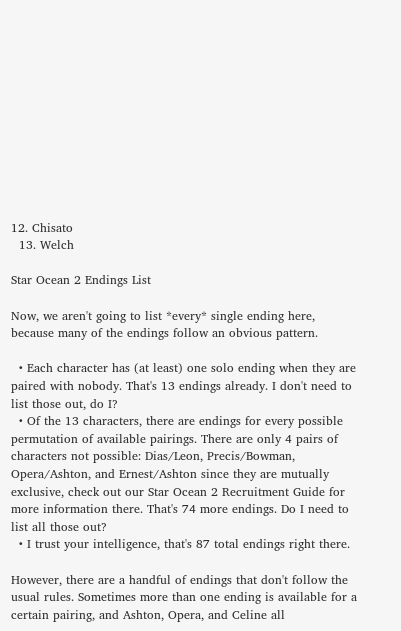12. Chisato
  13. Welch

Star Ocean 2 Endings List

Now, we aren't going to list *every* single ending here, because many of the endings follow an obvious pattern.

  • Each character has (at least) one solo ending when they are paired with nobody. That's 13 endings already. I don't need to list those out, do I?
  • Of the 13 characters, there are endings for every possible permutation of available pairings. There are only 4 pairs of characters not possible: Dias/Leon, Precis/Bowman, Opera/Ashton, and Ernest/Ashton since they are mutually exclusive, check out our Star Ocean 2 Recruitment Guide for more information there. That's 74 more endings. Do I need to list all those out?
  • I trust your intelligence, that's 87 total endings right there.

However, there are a handful of endings that don't follow the usual rules. Sometimes more than one ending is available for a certain pairing, and Ashton, Opera, and Celine all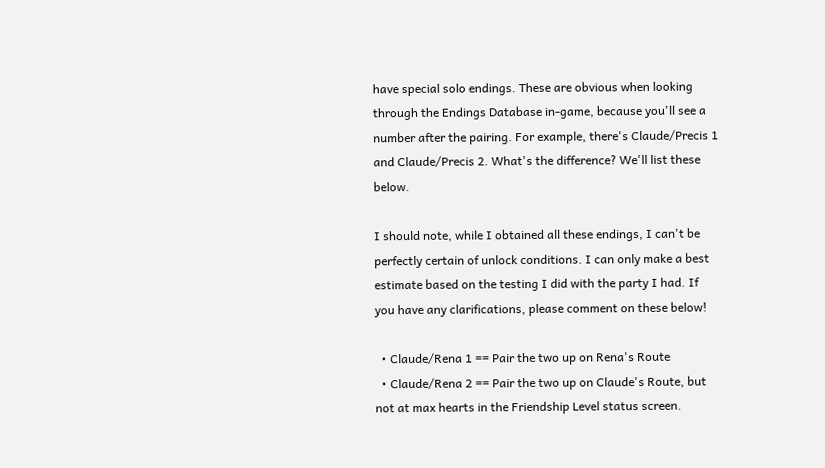have special solo endings. These are obvious when looking through the Endings Database in-game, because you'll see a number after the pairing. For example, there's Claude/Precis 1 and Claude/Precis 2. What's the difference? We'll list these below.

I should note, while I obtained all these endings, I can't be perfectly certain of unlock conditions. I can only make a best estimate based on the testing I did with the party I had. If you have any clarifications, please comment on these below!

  • Claude/Rena 1 == Pair the two up on Rena's Route
  • Claude/Rena 2 == Pair the two up on Claude's Route, but not at max hearts in the Friendship Level status screen.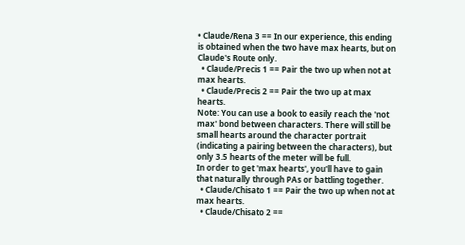• Claude/Rena 3 == In our experience, this ending is obtained when the two have max hearts, but on Claude's Route only.
  • Claude/Precis 1 == Pair the two up when not at max hearts.
  • Claude/Precis 2 == Pair the two up at max hearts.
Note: You can use a book to easily reach the 'not max' bond between characters. There will still be small hearts around the character portrait (indicating a pairing between the characters), but only 3.5 hearts of the meter will be full.
In order to get 'max hearts', you'll have to gain that naturally through PAs or battling together.
  • Claude/Chisato 1 == Pair the two up when not at max hearts.
  • Claude/Chisato 2 ==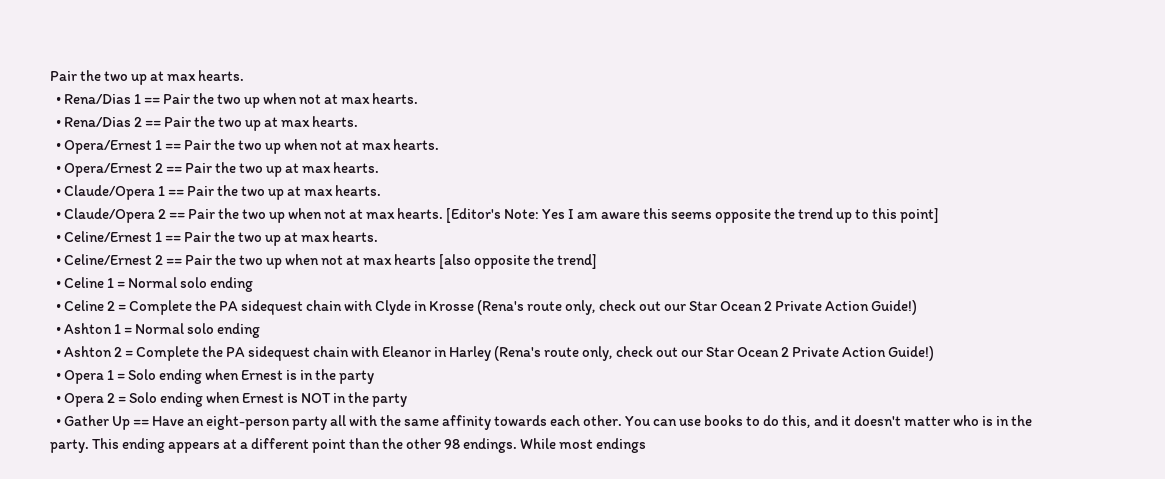Pair the two up at max hearts.
  • Rena/Dias 1 == Pair the two up when not at max hearts.
  • Rena/Dias 2 == Pair the two up at max hearts.
  • Opera/Ernest 1 == Pair the two up when not at max hearts.
  • Opera/Ernest 2 == Pair the two up at max hearts.
  • Claude/Opera 1 == Pair the two up at max hearts.
  • Claude/Opera 2 == Pair the two up when not at max hearts. [Editor's Note: Yes I am aware this seems opposite the trend up to this point]
  • Celine/Ernest 1 == Pair the two up at max hearts.
  • Celine/Ernest 2 == Pair the two up when not at max hearts [also opposite the trend]
  • Celine 1 = Normal solo ending
  • Celine 2 = Complete the PA sidequest chain with Clyde in Krosse (Rena's route only, check out our Star Ocean 2 Private Action Guide!)
  • Ashton 1 = Normal solo ending
  • Ashton 2 = Complete the PA sidequest chain with Eleanor in Harley (Rena's route only, check out our Star Ocean 2 Private Action Guide!)
  • Opera 1 = Solo ending when Ernest is in the party
  • Opera 2 = Solo ending when Ernest is NOT in the party
  • Gather Up == Have an eight-person party all with the same affinity towards each other. You can use books to do this, and it doesn't matter who is in the party. This ending appears at a different point than the other 98 endings. While most endings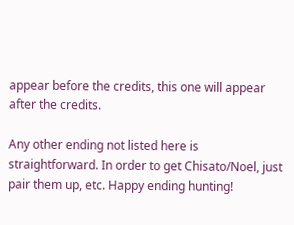appear before the credits, this one will appear after the credits.

Any other ending not listed here is straightforward. In order to get Chisato/Noel, just pair them up, etc. Happy ending hunting!